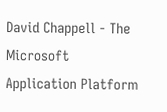David Chappell - The Microsoft Application Platform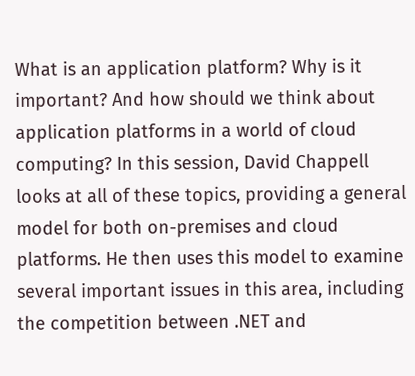What is an application platform? Why is it important? And how should we think about application platforms in a world of cloud computing? In this session, David Chappell looks at all of these topics, providing a general model for both on-premises and cloud platforms. He then uses this model to examine several important issues in this area, including the competition between .NET and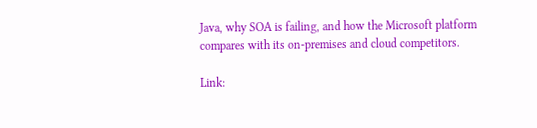Java, why SOA is failing, and how the Microsoft platform compares with its on-premises and cloud competitors.

Link: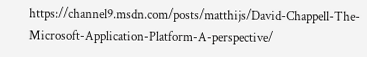https://channel9.msdn.com/posts/matthijs/David-Chappell-The-Microsoft-Application-Platform-A-perspective/